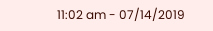11:02 am - 07/14/2019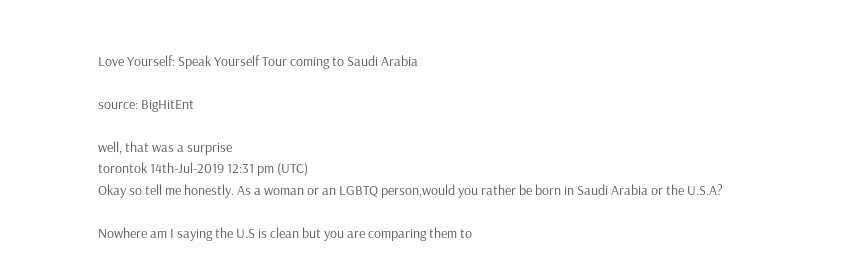Love Yourself: Speak Yourself Tour coming to Saudi Arabia

source: BigHitEnt

well, that was a surprise
torontok 14th-Jul-2019 12:31 pm (UTC)
Okay so tell me honestly. As a woman or an LGBTQ person,would you rather be born in Saudi Arabia or the U.S.A?

Nowhere am I saying the U.S is clean but you are comparing them to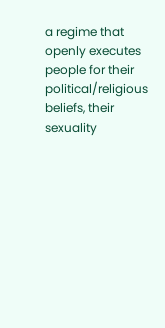a regime that openly executes people for their political/religious beliefs, their sexuality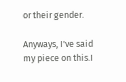or their gender.

Anyways, I've said my piece on this.I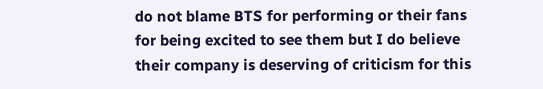do not blame BTS for performing or their fans for being excited to see them but I do believe their company is deserving of criticism for this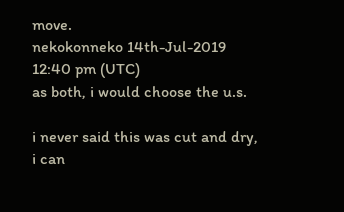move.
nekokonneko 14th-Jul-2019 12:40 pm (UTC)
as both, i would choose the u.s.

i never said this was cut and dry, i can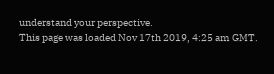understand your perspective.
This page was loaded Nov 17th 2019, 4:25 am GMT.